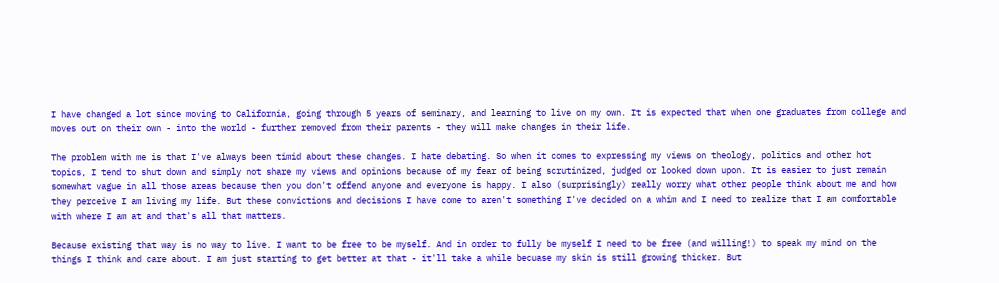I have changed a lot since moving to California, going through 5 years of seminary, and learning to live on my own. It is expected that when one graduates from college and moves out on their own - into the world - further removed from their parents - they will make changes in their life.

The problem with me is that I've always been timid about these changes. I hate debating. So when it comes to expressing my views on theology, politics and other hot topics, I tend to shut down and simply not share my views and opinions because of my fear of being scrutinized, judged or looked down upon. It is easier to just remain somewhat vague in all those areas because then you don't offend anyone and everyone is happy. I also (surprisingly) really worry what other people think about me and how they perceive I am living my life. But these convictions and decisions I have come to aren't something I've decided on a whim and I need to realize that I am comfortable with where I am at and that's all that matters.

Because existing that way is no way to live. I want to be free to be myself. And in order to fully be myself I need to be free (and willing!) to speak my mind on the things I think and care about. I am just starting to get better at that - it'll take a while becuase my skin is still growing thicker. But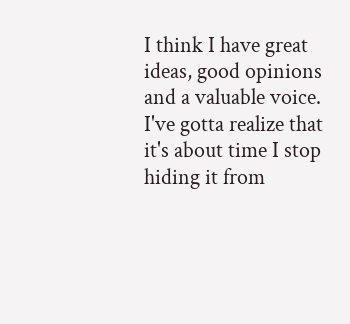I think I have great ideas, good opinions and a valuable voice. I've gotta realize that it's about time I stop hiding it from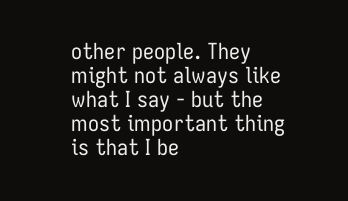other people. They might not always like what I say - but the most important thing is that I be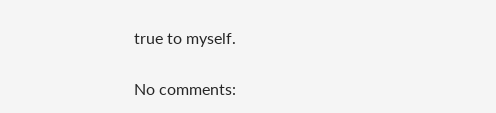true to myself.

No comments: